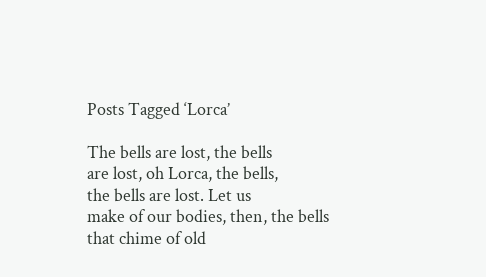Posts Tagged ‘Lorca’

The bells are lost, the bells
are lost, oh Lorca, the bells,
the bells are lost. Let us
make of our bodies, then, the bells
that chime of old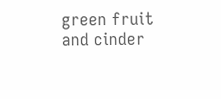green fruit
and cinder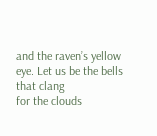and the raven’s yellow
eye. Let us be the bells that clang
for the clouds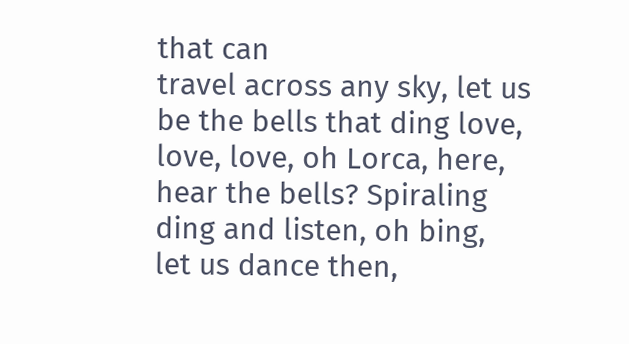that can
travel across any sky, let us
be the bells that ding love,
love, love, oh Lorca, here,
hear the bells? Spiraling
ding and listen, oh bing,
let us dance then,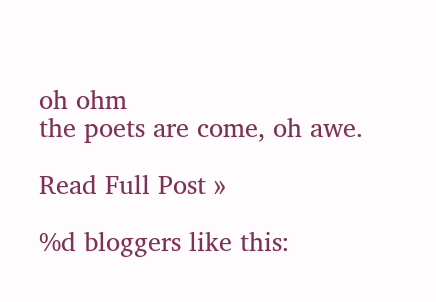oh ohm
the poets are come, oh awe.

Read Full Post »

%d bloggers like this: